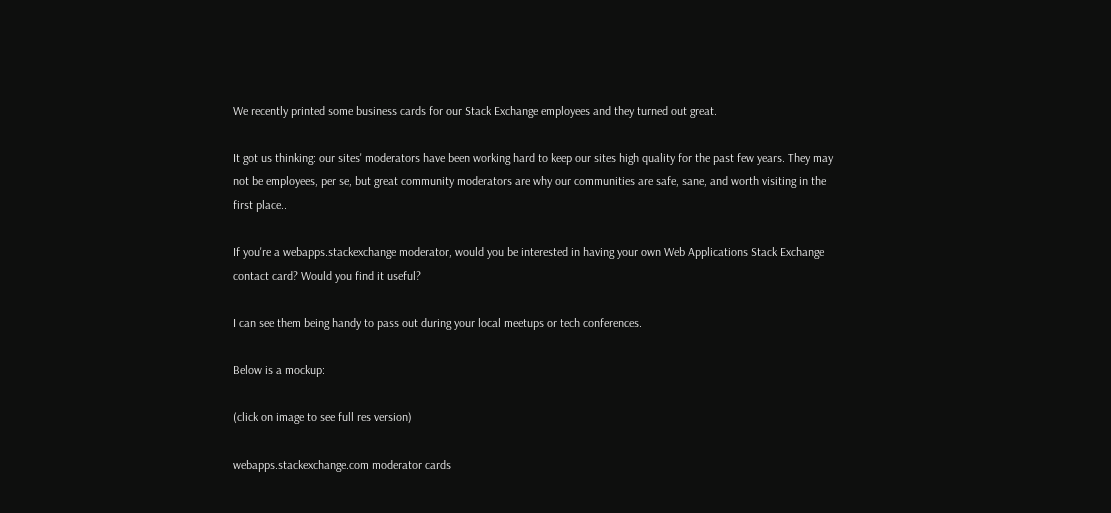We recently printed some business cards for our Stack Exchange employees and they turned out great.

It got us thinking: our sites' moderators have been working hard to keep our sites high quality for the past few years. They may not be employees, per se, but great community moderators are why our communities are safe, sane, and worth visiting in the first place..

If you're a webapps.stackexchange moderator, would you be interested in having your own Web Applications Stack Exchange contact card? Would you find it useful?

I can see them being handy to pass out during your local meetups or tech conferences.

Below is a mockup:

(click on image to see full res version)

webapps.stackexchange.com moderator cards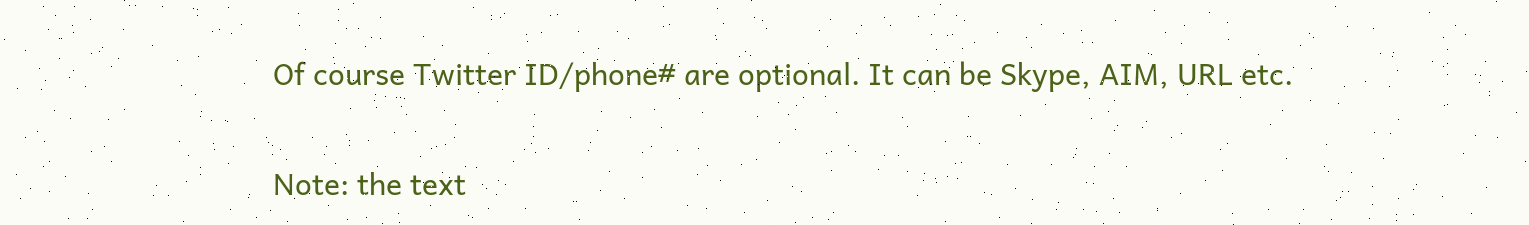Of course Twitter ID/phone# are optional. It can be Skype, AIM, URL etc.

Note: the text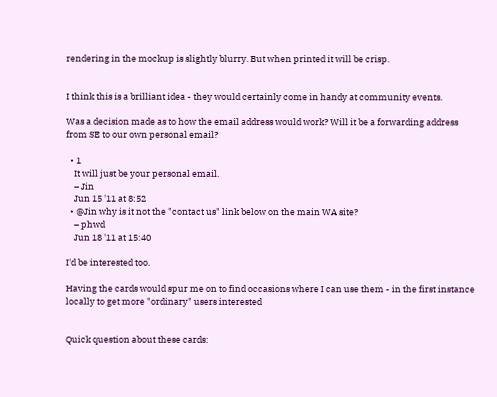rendering in the mockup is slightly blurry. But when printed it will be crisp.


I think this is a brilliant idea - they would certainly come in handy at community events.

Was a decision made as to how the email address would work? Will it be a forwarding address from SE to our own personal email?

  • 1
    It will just be your personal email.
    – Jin
    Jun 15 '11 at 8:52
  • @Jin why is it not the "contact us" link below on the main WA site?
    – phwd
    Jun 18 '11 at 15:40

I'd be interested too.

Having the cards would spur me on to find occasions where I can use them - in the first instance locally to get more "ordinary" users interested


Quick question about these cards: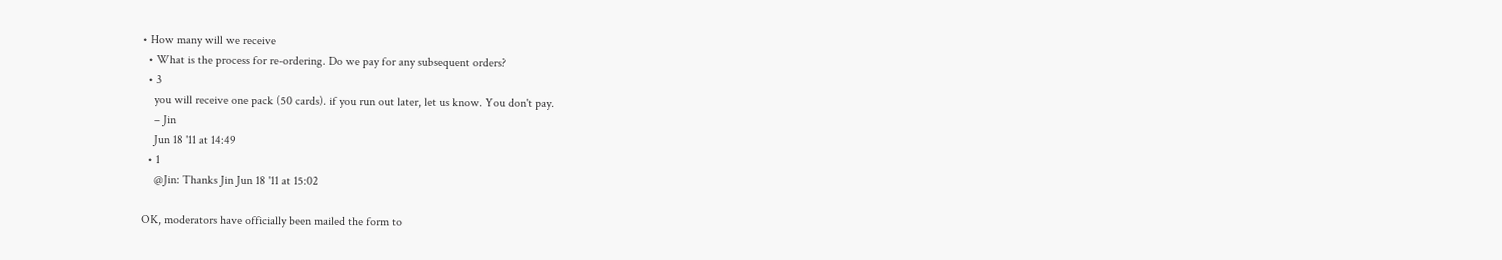• How many will we receive
  • What is the process for re-ordering. Do we pay for any subsequent orders?
  • 3
    you will receive one pack (50 cards). if you run out later, let us know. You don't pay.
    – Jin
    Jun 18 '11 at 14:49
  • 1
    @Jin: Thanks Jin Jun 18 '11 at 15:02

OK, moderators have officially been mailed the form to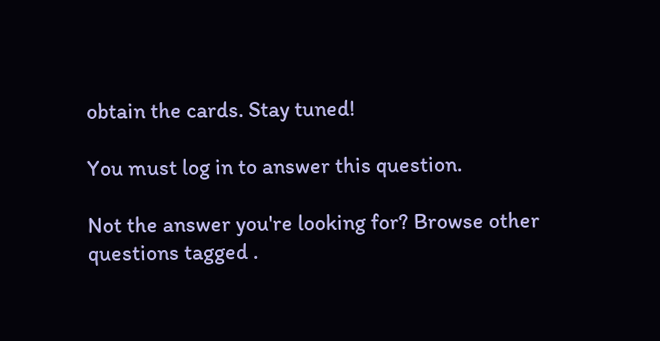obtain the cards. Stay tuned!

You must log in to answer this question.

Not the answer you're looking for? Browse other questions tagged .